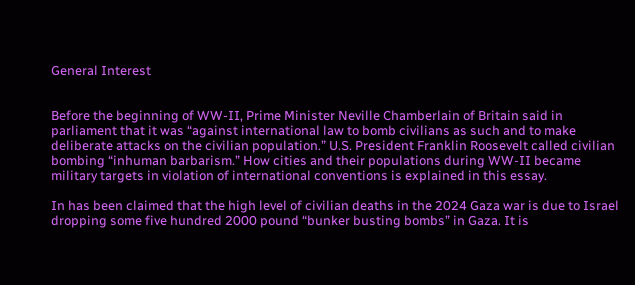General Interest


Before the beginning of WW-II, Prime Minister Neville Chamberlain of Britain said in parliament that it was “against international law to bomb civilians as such and to make deliberate attacks on the civilian population.” U.S. President Franklin Roosevelt called civilian bombing “inhuman barbarism.” How cities and their populations during WW-II became military targets in violation of international conventions is explained in this essay.

In has been claimed that the high level of civilian deaths in the 2024 Gaza war is due to Israel dropping some five hundred 2000 pound “bunker busting bombs” in Gaza. It is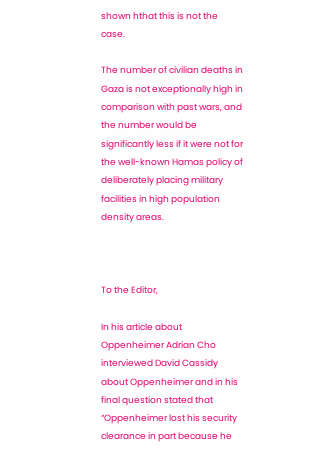shown hthat this is not the case.

The number of civilian deaths in Gaza is not exceptionally high in comparison with past wars, and the number would be significantly less if it were not for the well-known Hamas policy of deliberately placing military facilities in high population density areas.



To the Editor,

In his article about Oppenheimer Adrian Cho interviewed David Cassidy about Oppenheimer and in his final question stated that “Oppenheimer lost his security clearance in part because he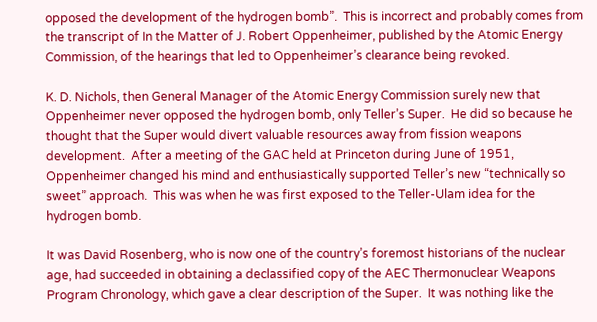opposed the development of the hydrogen bomb”.  This is incorrect and probably comes from the transcript of In the Matter of J. Robert Oppenheimer, published by the Atomic Energy Commission, of the hearings that led to Oppenheimer’s clearance being revoked.

K. D. Nichols, then General Manager of the Atomic Energy Commission surely new that Oppenheimer never opposed the hydrogen bomb, only Teller’s Super.  He did so because he thought that the Super would divert valuable resources away from fission weapons development.  After a meeting of the GAC held at Princeton during June of 1951, Oppenheimer changed his mind and enthusiastically supported Teller’s new “technically so sweet” approach.  This was when he was first exposed to the Teller-Ulam idea for the hydrogen bomb.

It was David Rosenberg, who is now one of the country’s foremost historians of the nuclear age, had succeeded in obtaining a declassified copy of the AEC Thermonuclear Weapons Program Chronology, which gave a clear description of the Super.  It was nothing like the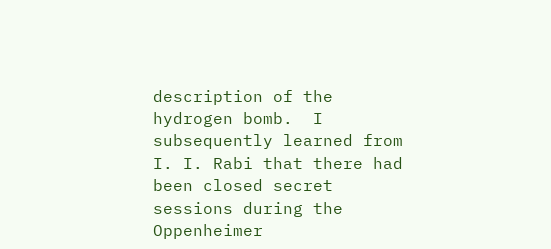description of the hydrogen bomb.  I subsequently learned from I. I. Rabi that there had been closed secret sessions during the Oppenheimer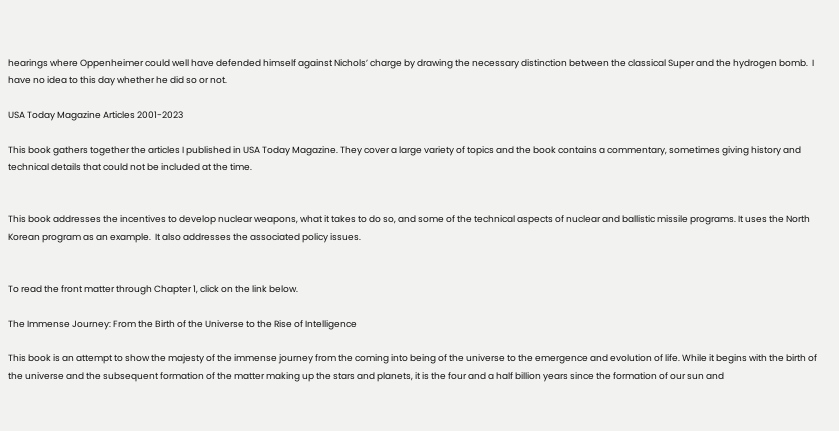hearings where Oppenheimer could well have defended himself against Nichols’ charge by drawing the necessary distinction between the classical Super and the hydrogen bomb.  I have no idea to this day whether he did so or not.

USA Today Magazine Articles 2001-2023

This book gathers together the articles I published in USA Today Magazine. They cover a large variety of topics and the book contains a commentary, sometimes giving history and technical details that could not be included at the time.


This book addresses the incentives to develop nuclear weapons, what it takes to do so, and some of the technical aspects of nuclear and ballistic missile programs. It uses the North Korean program as an example.  It also addresses the associated policy issues.


To read the front matter through Chapter 1, click on the link below.

The Immense Journey: From the Birth of the Universe to the Rise of Intelligence

This book is an attempt to show the majesty of the immense journey from the coming into being of the universe to the emergence and evolution of life. While it begins with the birth of the universe and the subsequent formation of the matter making up the stars and planets, it is the four and a half billion years since the formation of our sun and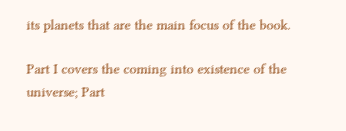its planets that are the main focus of the book.

Part I covers the coming into existence of the universe; Part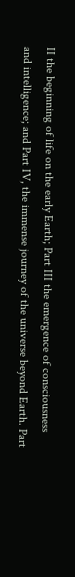II the beginning of life on the early Earth; Part III the emergence of consciousness and intelligence; and Part IV, the immense journey of the universe beyond Earth. Part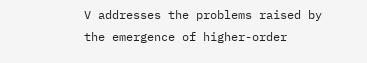V addresses the problems raised by the emergence of higher-order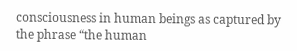consciousness in human beings as captured by the phrase “the human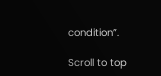condition”.

Scroll to top